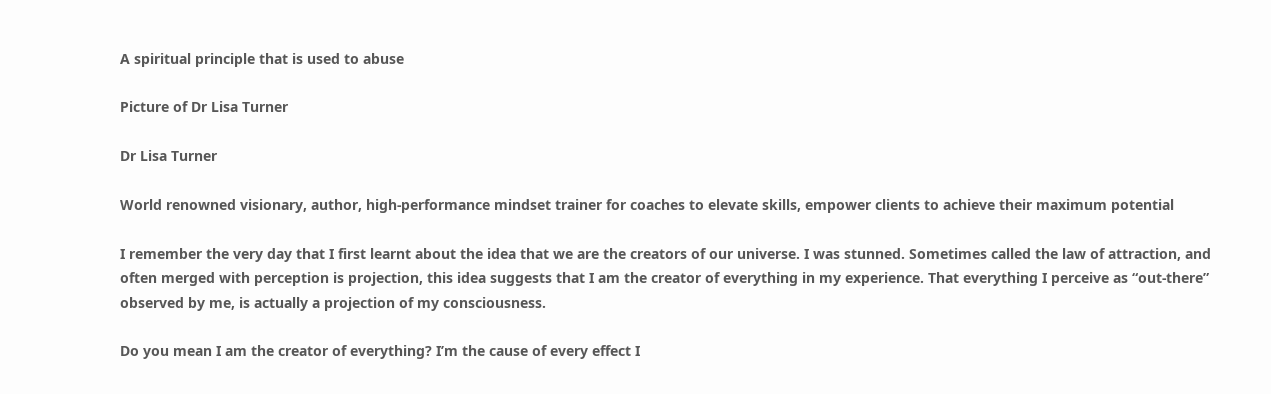A spiritual principle that is used to abuse

Picture of Dr Lisa Turner

Dr Lisa Turner

World renowned visionary, author, high-performance mindset trainer for coaches to elevate skills, empower clients to achieve their maximum potential

I remember the very day that I first learnt about the idea that we are the creators of our universe. I was stunned. Sometimes called the law of attraction, and often merged with perception is projection, this idea suggests that I am the creator of everything in my experience. That everything I perceive as “out-there” observed by me, is actually a projection of my consciousness.

Do you mean I am the creator of everything? I’m the cause of every effect I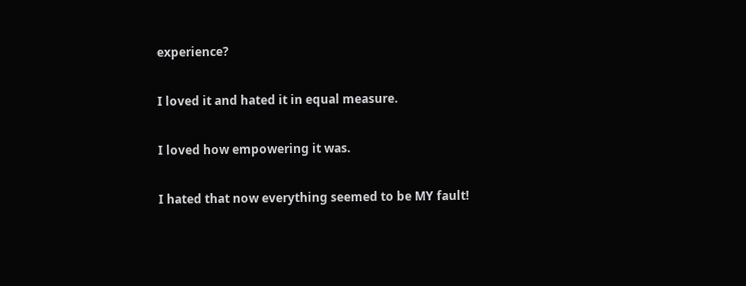experience?

I loved it and hated it in equal measure.

I loved how empowering it was.

I hated that now everything seemed to be MY fault!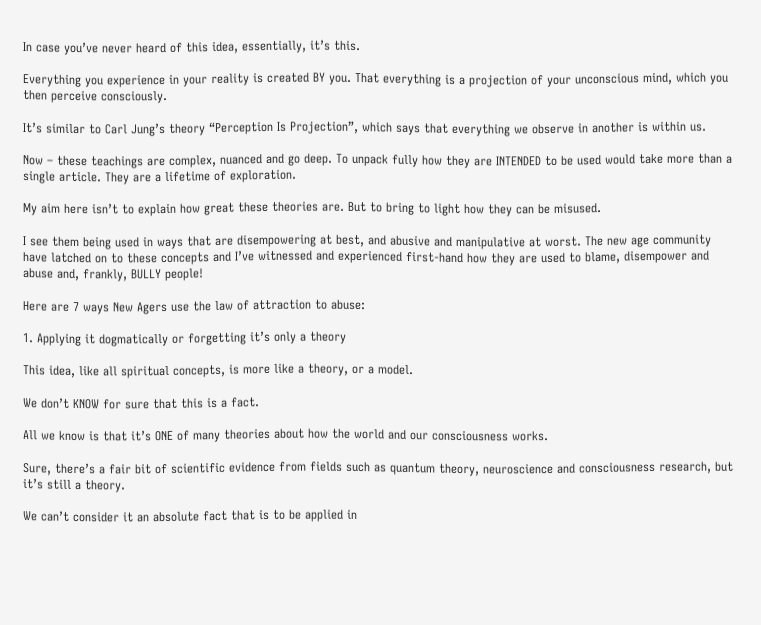In case you’ve never heard of this idea, essentially, it’s this.

Everything you experience in your reality is created BY you. That everything is a projection of your unconscious mind, which you then perceive consciously.

It’s similar to Carl Jung’s theory “Perception Is Projection”, which says that everything we observe in another is within us.

Now – these teachings are complex, nuanced and go deep. To unpack fully how they are INTENDED to be used would take more than a single article. They are a lifetime of exploration.

My aim here isn’t to explain how great these theories are. But to bring to light how they can be misused.

I see them being used in ways that are disempowering at best, and abusive and manipulative at worst. The new age community have latched on to these concepts and I’ve witnessed and experienced first-hand how they are used to blame, disempower and abuse and, frankly, BULLY people!

Here are 7 ways New Agers use the law of attraction to abuse:

1. Applying it dogmatically or forgetting it’s only a theory

This idea, like all spiritual concepts, is more like a theory, or a model.

We don’t KNOW for sure that this is a fact.

All we know is that it’s ONE of many theories about how the world and our consciousness works.

Sure, there’s a fair bit of scientific evidence from fields such as quantum theory, neuroscience and consciousness research, but it’s still a theory.

We can’t consider it an absolute fact that is to be applied in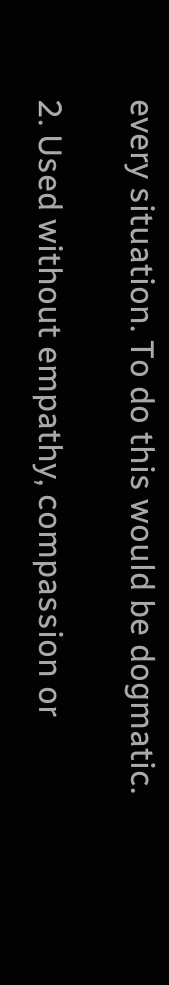every situation. To do this would be dogmatic.

2. Used without empathy, compassion or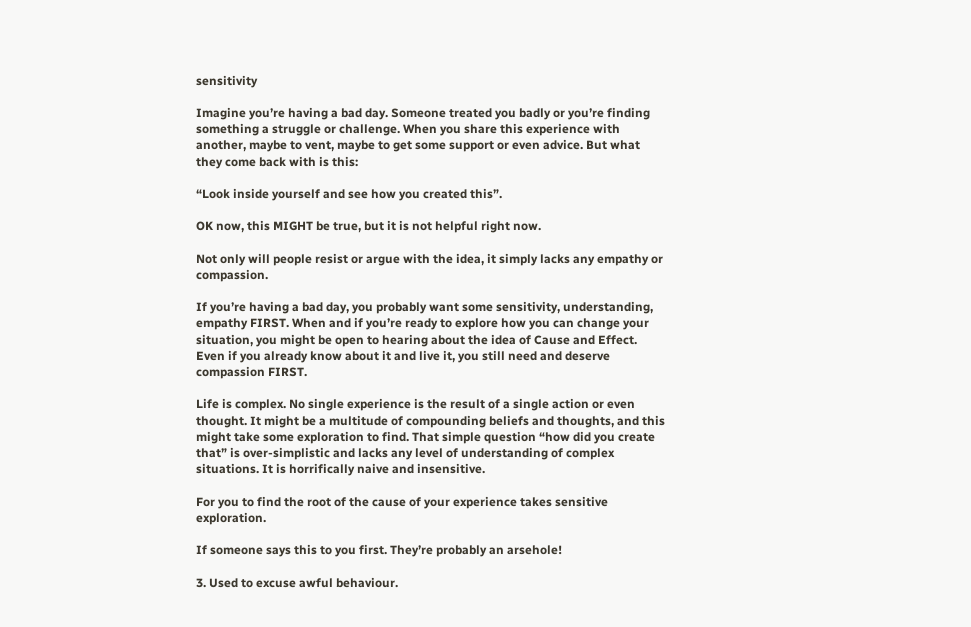sensitivity

Imagine you’re having a bad day. Someone treated you badly or you’re finding something a struggle or challenge. When you share this experience with another, maybe to vent, maybe to get some support or even advice. But what they come back with is this:

“Look inside yourself and see how you created this”.

OK now, this MIGHT be true, but it is not helpful right now.

Not only will people resist or argue with the idea, it simply lacks any empathy or compassion.

If you’re having a bad day, you probably want some sensitivity, understanding, empathy FIRST. When and if you’re ready to explore how you can change your situation, you might be open to hearing about the idea of Cause and Effect.  Even if you already know about it and live it, you still need and deserve compassion FIRST.

Life is complex. No single experience is the result of a single action or even thought. It might be a multitude of compounding beliefs and thoughts, and this might take some exploration to find. That simple question “how did you create that” is over-simplistic and lacks any level of understanding of complex situations. It is horrifically naive and insensitive.

For you to find the root of the cause of your experience takes sensitive exploration.

If someone says this to you first. They’re probably an arsehole!

3. Used to excuse awful behaviour.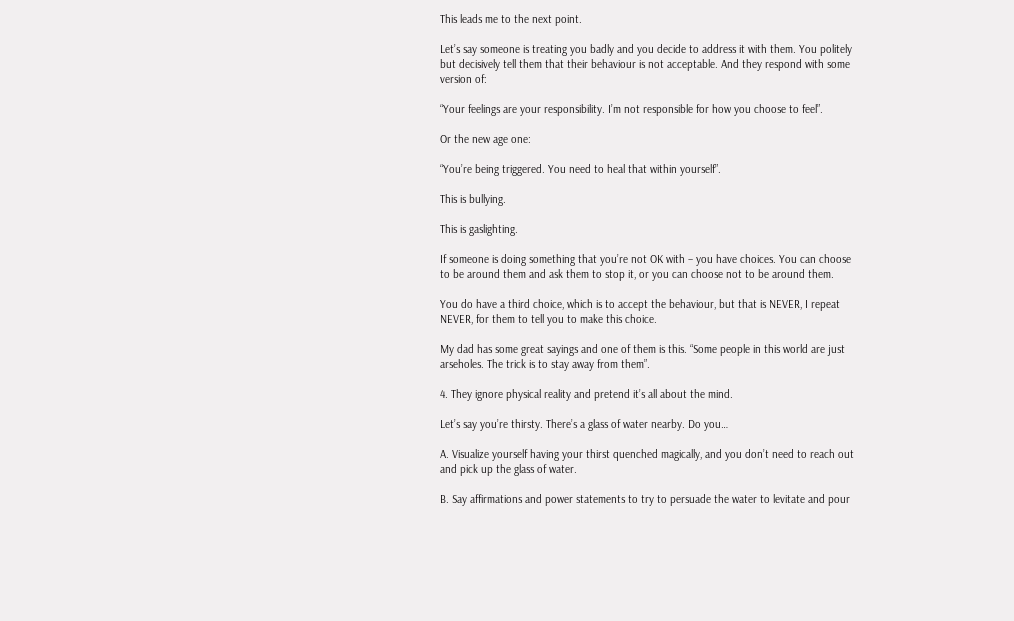This leads me to the next point.

Let’s say someone is treating you badly and you decide to address it with them. You politely but decisively tell them that their behaviour is not acceptable. And they respond with some version of:

“Your feelings are your responsibility. I’m not responsible for how you choose to feel”.

Or the new age one:

“You’re being triggered. You need to heal that within yourself”.

This is bullying.

This is gaslighting.

If someone is doing something that you’re not OK with – you have choices. You can choose to be around them and ask them to stop it, or you can choose not to be around them.

You do have a third choice, which is to accept the behaviour, but that is NEVER, I repeat NEVER, for them to tell you to make this choice.

My dad has some great sayings and one of them is this. “Some people in this world are just arseholes. The trick is to stay away from them”.

4. They ignore physical reality and pretend it’s all about the mind.

Let’s say you’re thirsty. There’s a glass of water nearby. Do you…

A. Visualize yourself having your thirst quenched magically, and you don’t need to reach out and pick up the glass of water.

B. Say affirmations and power statements to try to persuade the water to levitate and pour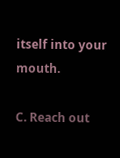itself into your mouth.

C. Reach out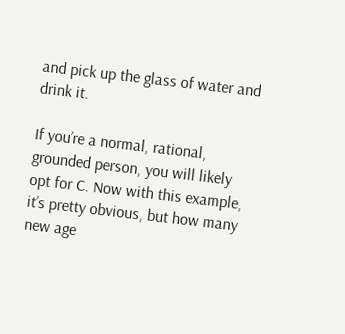and pick up the glass of water and drink it.

If you’re a normal, rational, grounded person, you will likely opt for C. Now with this example, it’s pretty obvious, but how many new age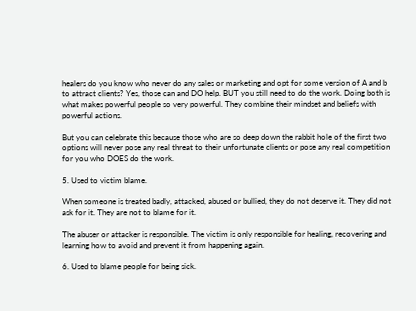healers do you know who never do any sales or marketing and opt for some version of A and b to attract clients? Yes, those can and DO help. BUT you still need to do the work. Doing both is what makes powerful people so very powerful. They combine their mindset and beliefs with powerful actions.

But you can celebrate this because those who are so deep down the rabbit hole of the first two options will never pose any real threat to their unfortunate clients or pose any real competition for you who DOES do the work.

5. Used to victim blame.

When someone is treated badly, attacked, abused or bullied, they do not deserve it. They did not ask for it. They are not to blame for it.

The abuser or attacker is responsible. The victim is only responsible for healing, recovering and learning how to avoid and prevent it from happening again.

6. Used to blame people for being sick.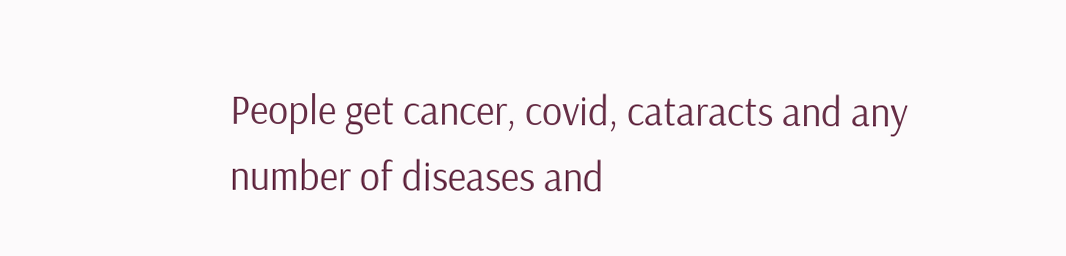People get cancer, covid, cataracts and any number of diseases and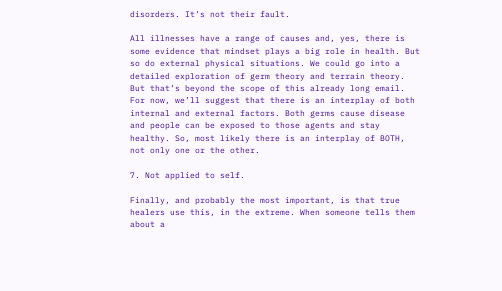disorders. It’s not their fault.

All illnesses have a range of causes and, yes, there is some evidence that mindset plays a big role in health. But so do external physical situations. We could go into a detailed exploration of germ theory and terrain theory. But that’s beyond the scope of this already long email. For now, we’ll suggest that there is an interplay of both internal and external factors. Both germs cause disease and people can be exposed to those agents and stay healthy. So, most likely there is an interplay of BOTH, not only one or the other.

7. Not applied to self.

Finally, and probably the most important, is that true healers use this, in the extreme. When someone tells them about a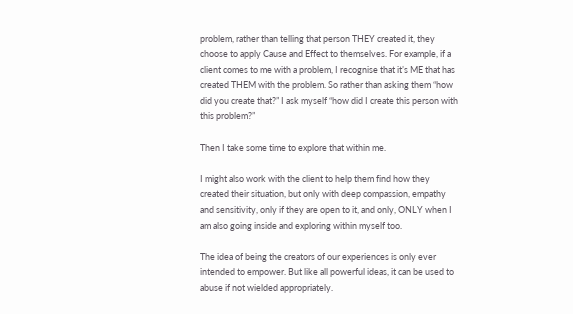problem, rather than telling that person THEY created it, they choose to apply Cause and Effect to themselves. For example, if a client comes to me with a problem, I recognise that it’s ME that has created THEM with the problem. So rather than asking them “how did you create that?” I ask myself “how did I create this person with this problem?”

Then I take some time to explore that within me.

I might also work with the client to help them find how they created their situation, but only with deep compassion, empathy and sensitivity, only if they are open to it, and only, ONLY when I am also going inside and exploring within myself too.

The idea of being the creators of our experiences is only ever intended to empower. But like all powerful ideas, it can be used to abuse if not wielded appropriately.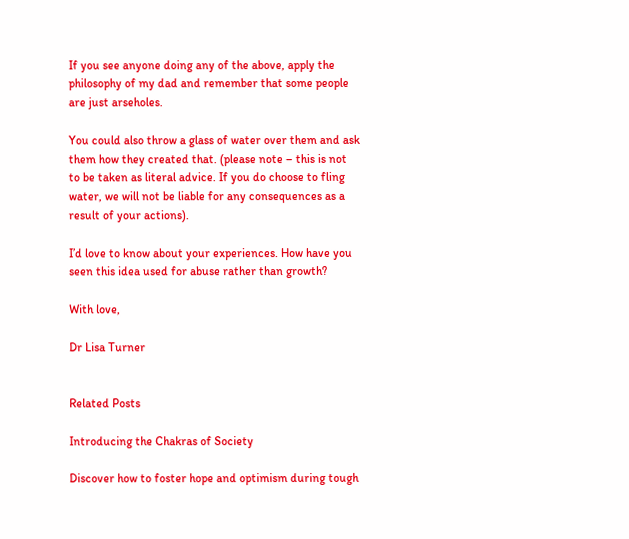If you see anyone doing any of the above, apply the philosophy of my dad and remember that some people are just arseholes.

You could also throw a glass of water over them and ask them how they created that. (please note – this is not to be taken as literal advice. If you do choose to fling water, we will not be liable for any consequences as a result of your actions).

I’d love to know about your experiences. How have you seen this idea used for abuse rather than growth?

With love,

Dr Lisa Turner


Related Posts

Introducing the Chakras of Society

Discover how to foster hope and optimism during tough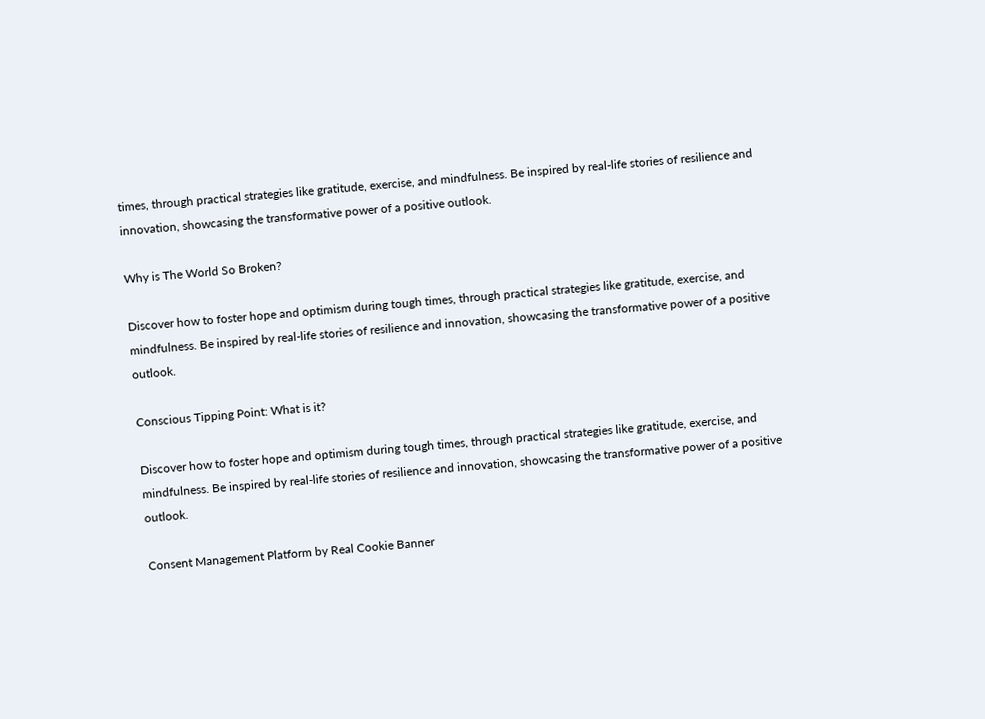times, through practical strategies like gratitude, exercise, and mindfulness. Be inspired by real-life stories of resilience and innovation, showcasing the transformative power of a positive outlook.

Why is The World So Broken?

Discover how to foster hope and optimism during tough times, through practical strategies like gratitude, exercise, and mindfulness. Be inspired by real-life stories of resilience and innovation, showcasing the transformative power of a positive outlook.

Conscious Tipping Point: What is it?

Discover how to foster hope and optimism during tough times, through practical strategies like gratitude, exercise, and mindfulness. Be inspired by real-life stories of resilience and innovation, showcasing the transformative power of a positive outlook.

Consent Management Platform by Real Cookie Banner